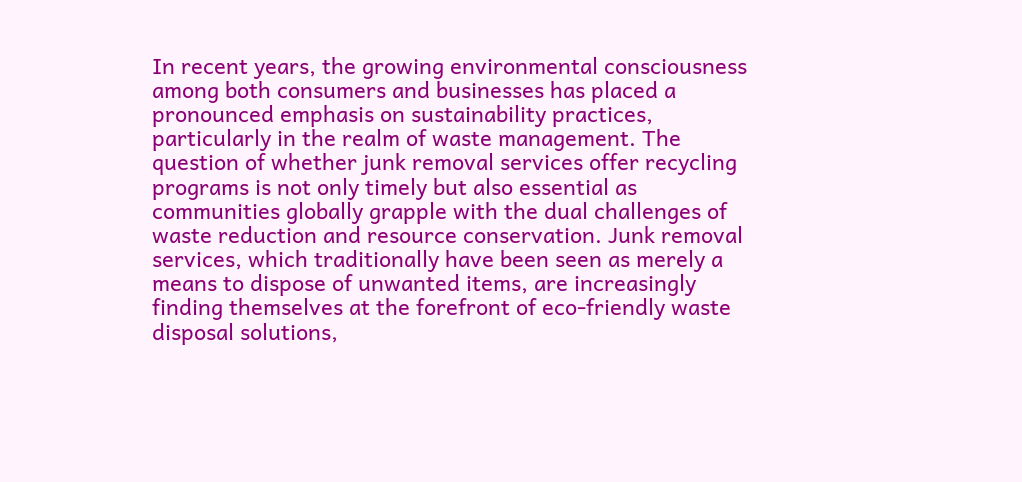In recent years, the growing environmental consciousness among both consumers and businesses has placed a pronounced emphasis on sustainability practices, particularly in the realm of waste management. The question of whether junk removal services offer recycling programs is not only timely but also essential as communities globally grapple with the dual challenges of waste reduction and resource conservation. Junk removal services, which traditionally have been seen as merely a means to dispose of unwanted items, are increasingly finding themselves at the forefront of eco-friendly waste disposal solutions,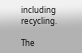including recycling.

The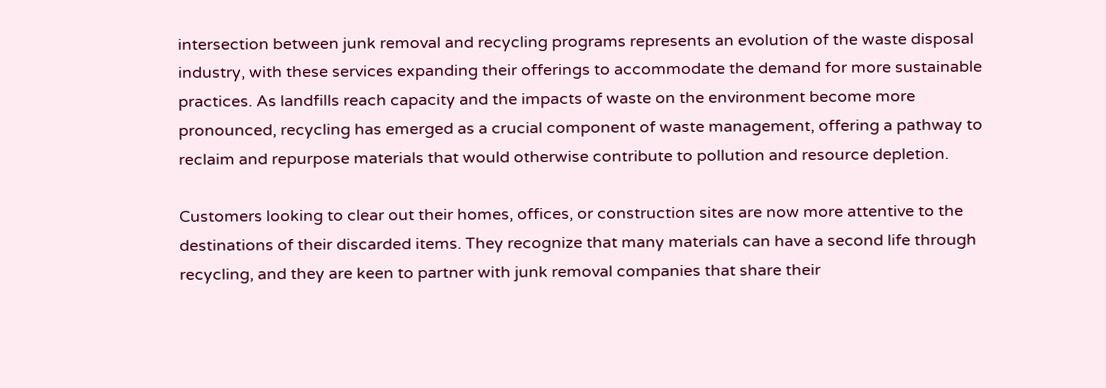intersection between junk removal and recycling programs represents an evolution of the waste disposal industry, with these services expanding their offerings to accommodate the demand for more sustainable practices. As landfills reach capacity and the impacts of waste on the environment become more pronounced, recycling has emerged as a crucial component of waste management, offering a pathway to reclaim and repurpose materials that would otherwise contribute to pollution and resource depletion.

Customers looking to clear out their homes, offices, or construction sites are now more attentive to the destinations of their discarded items. They recognize that many materials can have a second life through recycling, and they are keen to partner with junk removal companies that share their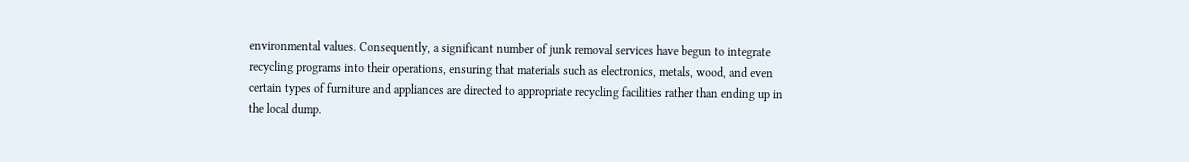environmental values. Consequently, a significant number of junk removal services have begun to integrate recycling programs into their operations, ensuring that materials such as electronics, metals, wood, and even certain types of furniture and appliances are directed to appropriate recycling facilities rather than ending up in the local dump.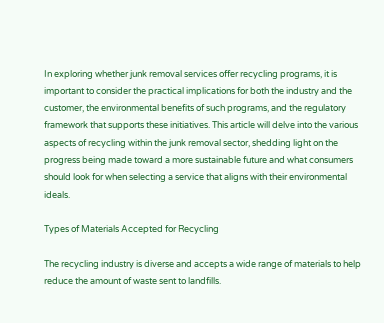In exploring whether junk removal services offer recycling programs, it is important to consider the practical implications for both the industry and the customer, the environmental benefits of such programs, and the regulatory framework that supports these initiatives. This article will delve into the various aspects of recycling within the junk removal sector, shedding light on the progress being made toward a more sustainable future and what consumers should look for when selecting a service that aligns with their environmental ideals.

Types of Materials Accepted for Recycling

The recycling industry is diverse and accepts a wide range of materials to help reduce the amount of waste sent to landfills.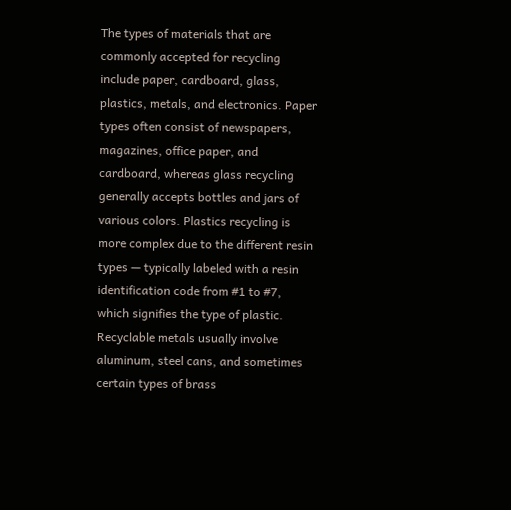The types of materials that are commonly accepted for recycling include paper, cardboard, glass, plastics, metals, and electronics. Paper types often consist of newspapers, magazines, office paper, and cardboard, whereas glass recycling generally accepts bottles and jars of various colors. Plastics recycling is more complex due to the different resin types — typically labeled with a resin identification code from #1 to #7, which signifies the type of plastic. Recyclable metals usually involve aluminum, steel cans, and sometimes certain types of brass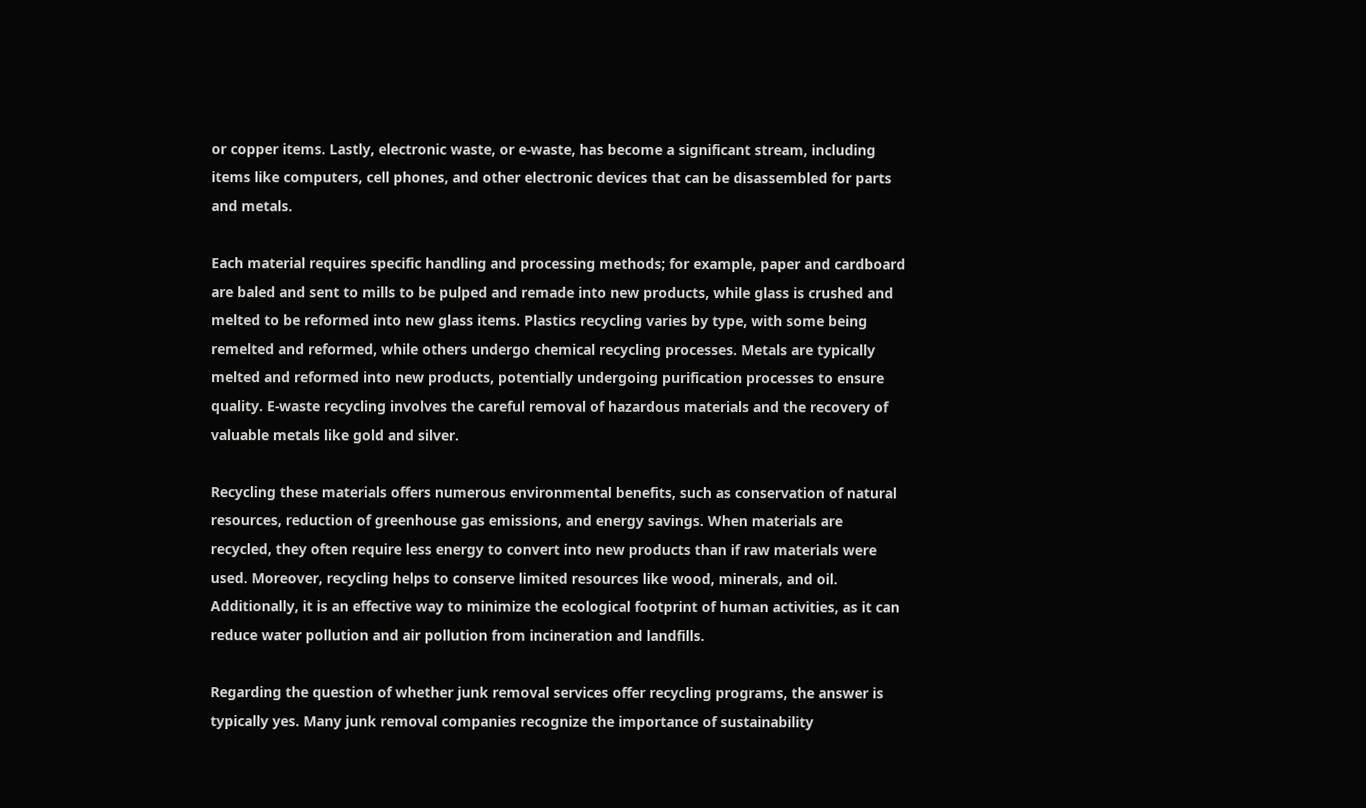or copper items. Lastly, electronic waste, or e-waste, has become a significant stream, including items like computers, cell phones, and other electronic devices that can be disassembled for parts and metals.

Each material requires specific handling and processing methods; for example, paper and cardboard are baled and sent to mills to be pulped and remade into new products, while glass is crushed and melted to be reformed into new glass items. Plastics recycling varies by type, with some being remelted and reformed, while others undergo chemical recycling processes. Metals are typically melted and reformed into new products, potentially undergoing purification processes to ensure quality. E-waste recycling involves the careful removal of hazardous materials and the recovery of valuable metals like gold and silver.

Recycling these materials offers numerous environmental benefits, such as conservation of natural resources, reduction of greenhouse gas emissions, and energy savings. When materials are recycled, they often require less energy to convert into new products than if raw materials were used. Moreover, recycling helps to conserve limited resources like wood, minerals, and oil. Additionally, it is an effective way to minimize the ecological footprint of human activities, as it can reduce water pollution and air pollution from incineration and landfills.

Regarding the question of whether junk removal services offer recycling programs, the answer is typically yes. Many junk removal companies recognize the importance of sustainability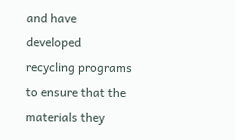and have developed recycling programs to ensure that the materials they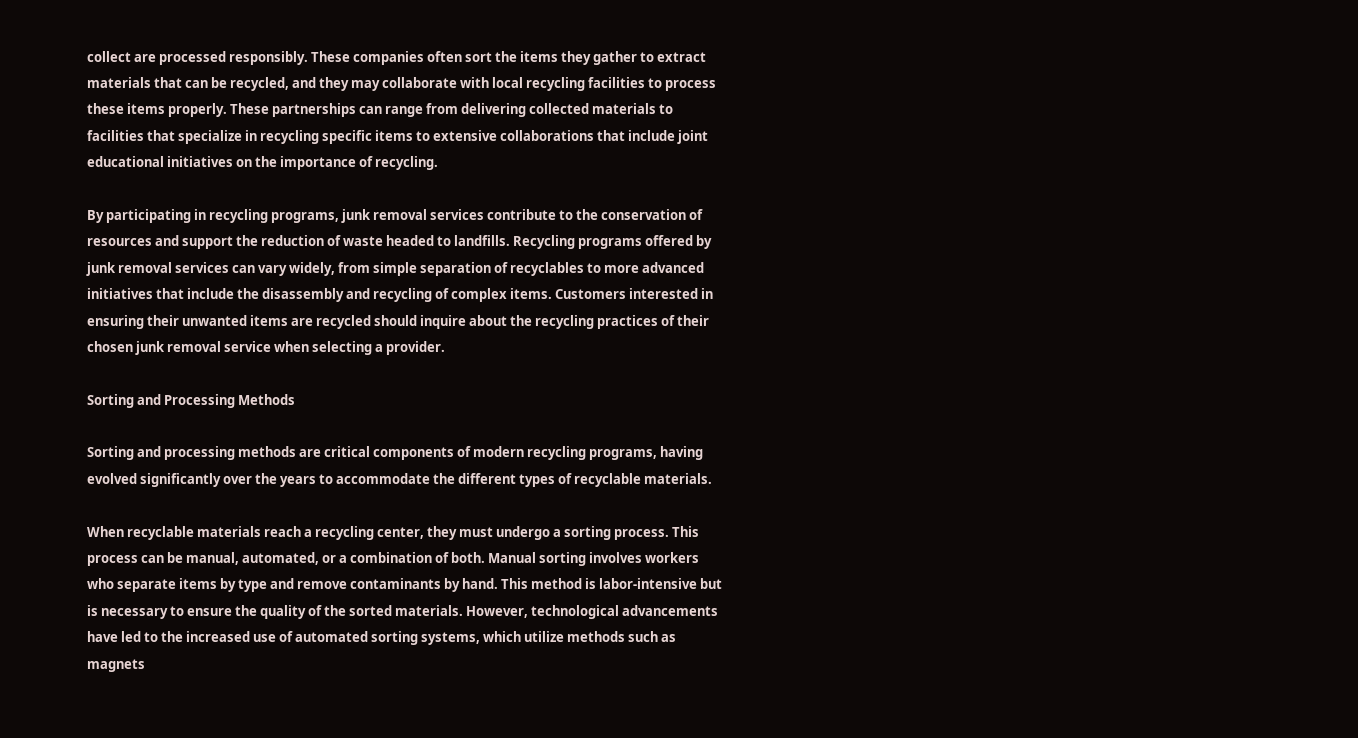collect are processed responsibly. These companies often sort the items they gather to extract materials that can be recycled, and they may collaborate with local recycling facilities to process these items properly. These partnerships can range from delivering collected materials to facilities that specialize in recycling specific items to extensive collaborations that include joint educational initiatives on the importance of recycling.

By participating in recycling programs, junk removal services contribute to the conservation of resources and support the reduction of waste headed to landfills. Recycling programs offered by junk removal services can vary widely, from simple separation of recyclables to more advanced initiatives that include the disassembly and recycling of complex items. Customers interested in ensuring their unwanted items are recycled should inquire about the recycling practices of their chosen junk removal service when selecting a provider.

Sorting and Processing Methods

Sorting and processing methods are critical components of modern recycling programs, having evolved significantly over the years to accommodate the different types of recyclable materials.

When recyclable materials reach a recycling center, they must undergo a sorting process. This process can be manual, automated, or a combination of both. Manual sorting involves workers who separate items by type and remove contaminants by hand. This method is labor-intensive but is necessary to ensure the quality of the sorted materials. However, technological advancements have led to the increased use of automated sorting systems, which utilize methods such as magnets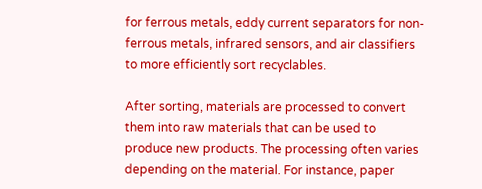for ferrous metals, eddy current separators for non-ferrous metals, infrared sensors, and air classifiers to more efficiently sort recyclables.

After sorting, materials are processed to convert them into raw materials that can be used to produce new products. The processing often varies depending on the material. For instance, paper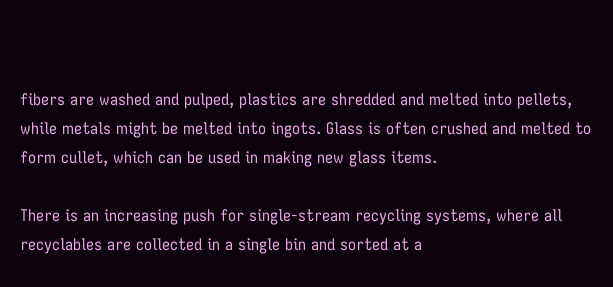fibers are washed and pulped, plastics are shredded and melted into pellets, while metals might be melted into ingots. Glass is often crushed and melted to form cullet, which can be used in making new glass items.

There is an increasing push for single-stream recycling systems, where all recyclables are collected in a single bin and sorted at a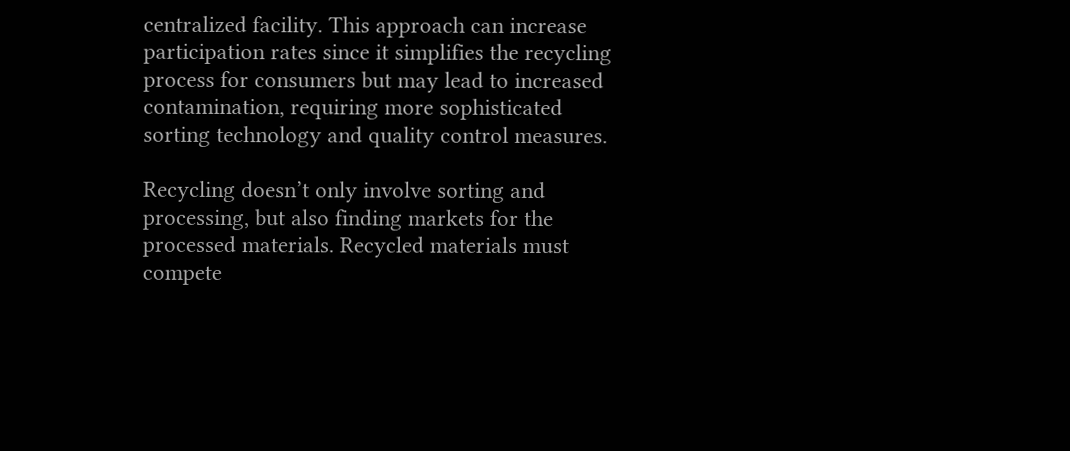centralized facility. This approach can increase participation rates since it simplifies the recycling process for consumers but may lead to increased contamination, requiring more sophisticated sorting technology and quality control measures.

Recycling doesn’t only involve sorting and processing, but also finding markets for the processed materials. Recycled materials must compete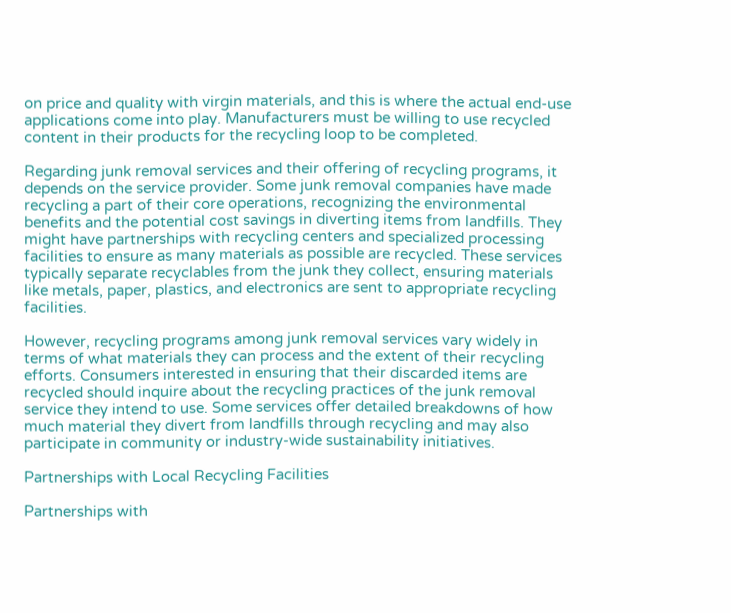on price and quality with virgin materials, and this is where the actual end-use applications come into play. Manufacturers must be willing to use recycled content in their products for the recycling loop to be completed.

Regarding junk removal services and their offering of recycling programs, it depends on the service provider. Some junk removal companies have made recycling a part of their core operations, recognizing the environmental benefits and the potential cost savings in diverting items from landfills. They might have partnerships with recycling centers and specialized processing facilities to ensure as many materials as possible are recycled. These services typically separate recyclables from the junk they collect, ensuring materials like metals, paper, plastics, and electronics are sent to appropriate recycling facilities.

However, recycling programs among junk removal services vary widely in terms of what materials they can process and the extent of their recycling efforts. Consumers interested in ensuring that their discarded items are recycled should inquire about the recycling practices of the junk removal service they intend to use. Some services offer detailed breakdowns of how much material they divert from landfills through recycling and may also participate in community or industry-wide sustainability initiatives.

Partnerships with Local Recycling Facilities

Partnerships with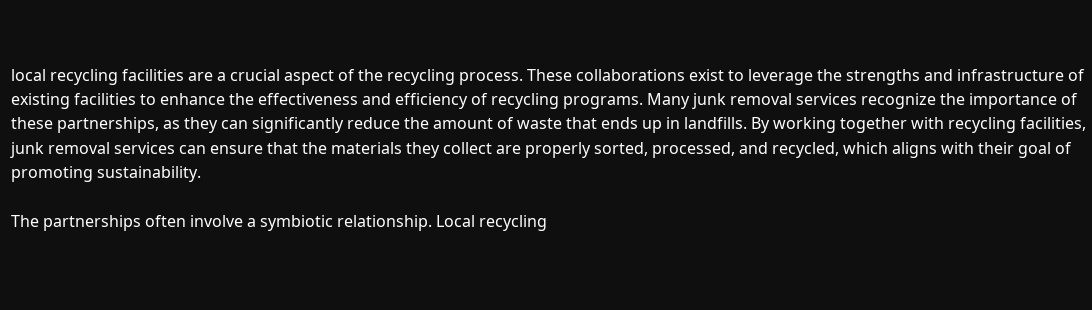local recycling facilities are a crucial aspect of the recycling process. These collaborations exist to leverage the strengths and infrastructure of existing facilities to enhance the effectiveness and efficiency of recycling programs. Many junk removal services recognize the importance of these partnerships, as they can significantly reduce the amount of waste that ends up in landfills. By working together with recycling facilities, junk removal services can ensure that the materials they collect are properly sorted, processed, and recycled, which aligns with their goal of promoting sustainability.

The partnerships often involve a symbiotic relationship. Local recycling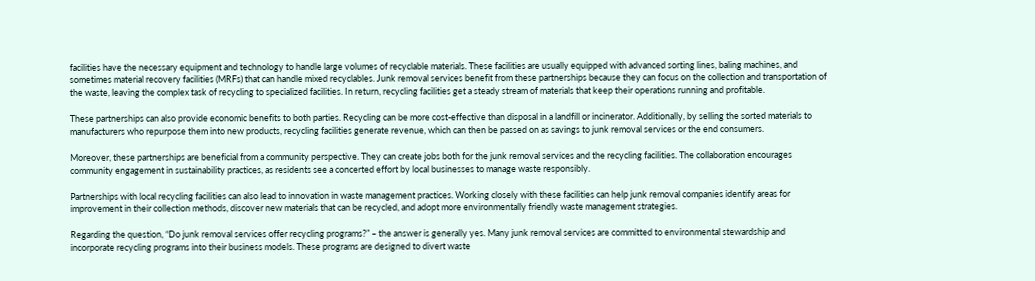facilities have the necessary equipment and technology to handle large volumes of recyclable materials. These facilities are usually equipped with advanced sorting lines, baling machines, and sometimes material recovery facilities (MRFs) that can handle mixed recyclables. Junk removal services benefit from these partnerships because they can focus on the collection and transportation of the waste, leaving the complex task of recycling to specialized facilities. In return, recycling facilities get a steady stream of materials that keep their operations running and profitable.

These partnerships can also provide economic benefits to both parties. Recycling can be more cost-effective than disposal in a landfill or incinerator. Additionally, by selling the sorted materials to manufacturers who repurpose them into new products, recycling facilities generate revenue, which can then be passed on as savings to junk removal services or the end consumers.

Moreover, these partnerships are beneficial from a community perspective. They can create jobs both for the junk removal services and the recycling facilities. The collaboration encourages community engagement in sustainability practices, as residents see a concerted effort by local businesses to manage waste responsibly.

Partnerships with local recycling facilities can also lead to innovation in waste management practices. Working closely with these facilities can help junk removal companies identify areas for improvement in their collection methods, discover new materials that can be recycled, and adopt more environmentally friendly waste management strategies.

Regarding the question, “Do junk removal services offer recycling programs?” – the answer is generally yes. Many junk removal services are committed to environmental stewardship and incorporate recycling programs into their business models. These programs are designed to divert waste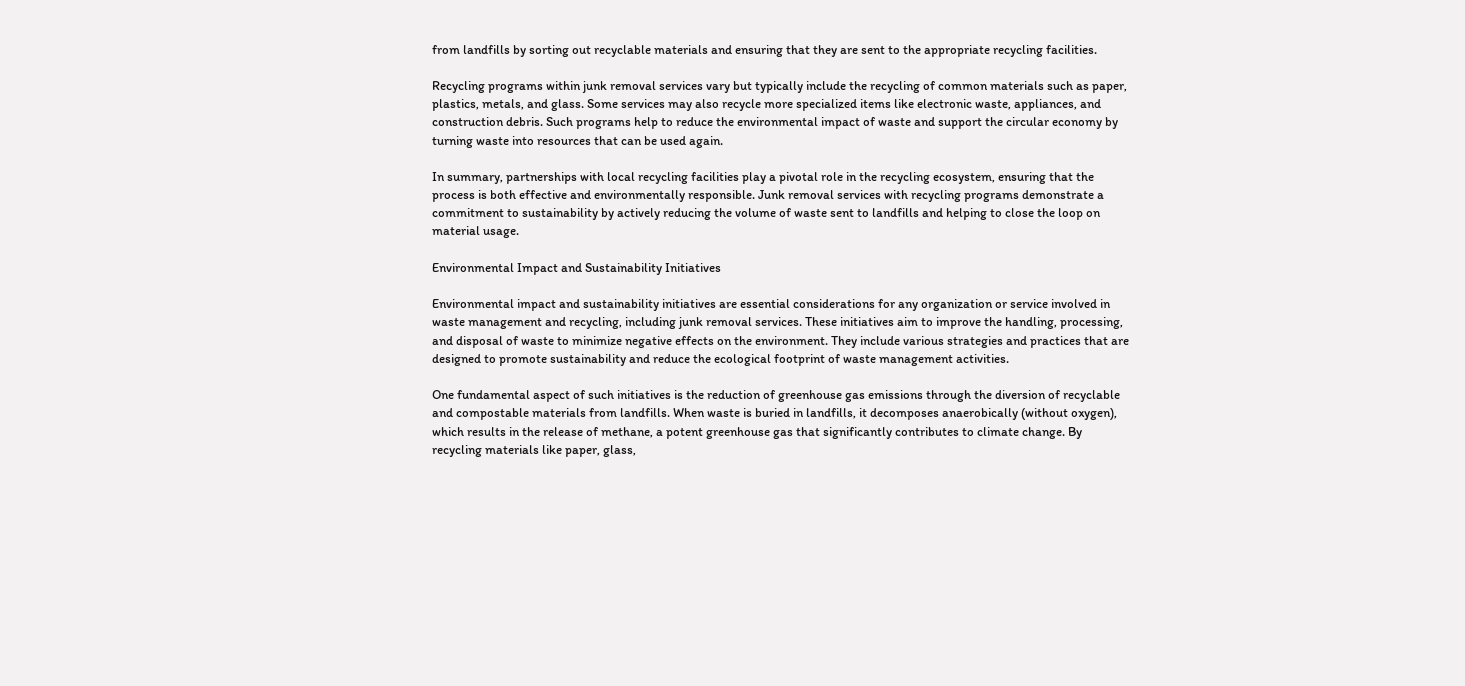from landfills by sorting out recyclable materials and ensuring that they are sent to the appropriate recycling facilities.

Recycling programs within junk removal services vary but typically include the recycling of common materials such as paper, plastics, metals, and glass. Some services may also recycle more specialized items like electronic waste, appliances, and construction debris. Such programs help to reduce the environmental impact of waste and support the circular economy by turning waste into resources that can be used again.

In summary, partnerships with local recycling facilities play a pivotal role in the recycling ecosystem, ensuring that the process is both effective and environmentally responsible. Junk removal services with recycling programs demonstrate a commitment to sustainability by actively reducing the volume of waste sent to landfills and helping to close the loop on material usage.

Environmental Impact and Sustainability Initiatives

Environmental impact and sustainability initiatives are essential considerations for any organization or service involved in waste management and recycling, including junk removal services. These initiatives aim to improve the handling, processing, and disposal of waste to minimize negative effects on the environment. They include various strategies and practices that are designed to promote sustainability and reduce the ecological footprint of waste management activities.

One fundamental aspect of such initiatives is the reduction of greenhouse gas emissions through the diversion of recyclable and compostable materials from landfills. When waste is buried in landfills, it decomposes anaerobically (without oxygen), which results in the release of methane, a potent greenhouse gas that significantly contributes to climate change. By recycling materials like paper, glass,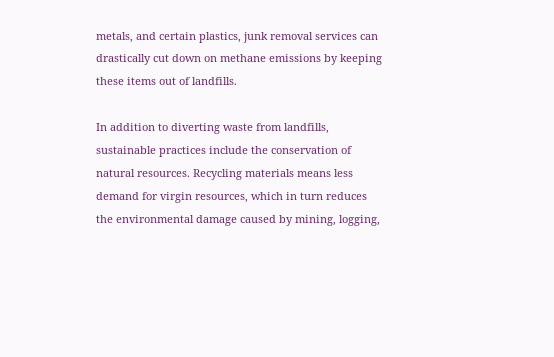metals, and certain plastics, junk removal services can drastically cut down on methane emissions by keeping these items out of landfills.

In addition to diverting waste from landfills, sustainable practices include the conservation of natural resources. Recycling materials means less demand for virgin resources, which in turn reduces the environmental damage caused by mining, logging,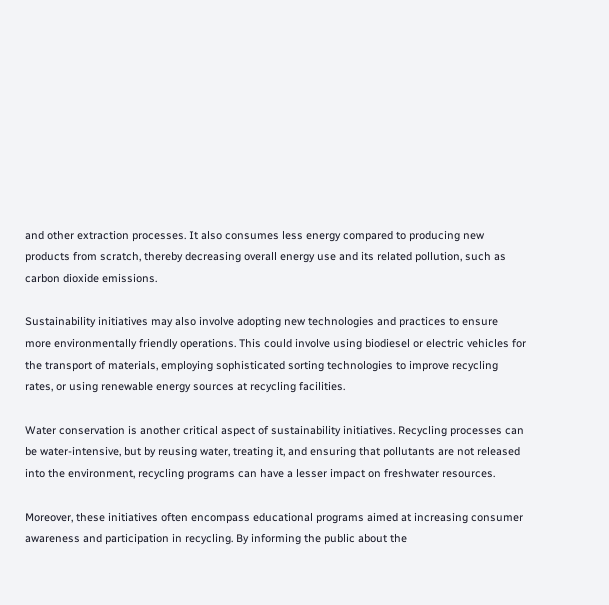and other extraction processes. It also consumes less energy compared to producing new products from scratch, thereby decreasing overall energy use and its related pollution, such as carbon dioxide emissions.

Sustainability initiatives may also involve adopting new technologies and practices to ensure more environmentally friendly operations. This could involve using biodiesel or electric vehicles for the transport of materials, employing sophisticated sorting technologies to improve recycling rates, or using renewable energy sources at recycling facilities.

Water conservation is another critical aspect of sustainability initiatives. Recycling processes can be water-intensive, but by reusing water, treating it, and ensuring that pollutants are not released into the environment, recycling programs can have a lesser impact on freshwater resources.

Moreover, these initiatives often encompass educational programs aimed at increasing consumer awareness and participation in recycling. By informing the public about the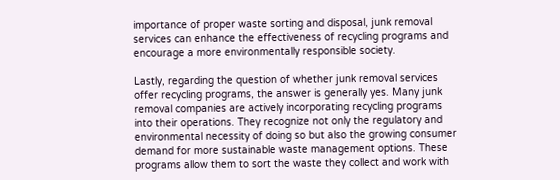importance of proper waste sorting and disposal, junk removal services can enhance the effectiveness of recycling programs and encourage a more environmentally responsible society.

Lastly, regarding the question of whether junk removal services offer recycling programs, the answer is generally yes. Many junk removal companies are actively incorporating recycling programs into their operations. They recognize not only the regulatory and environmental necessity of doing so but also the growing consumer demand for more sustainable waste management options. These programs allow them to sort the waste they collect and work with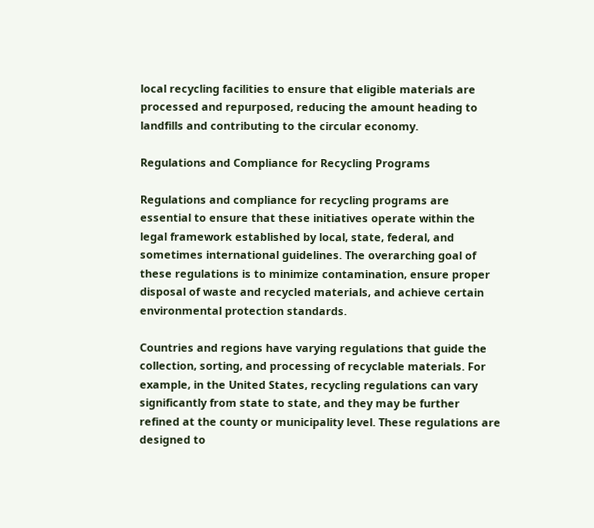local recycling facilities to ensure that eligible materials are processed and repurposed, reducing the amount heading to landfills and contributing to the circular economy.

Regulations and Compliance for Recycling Programs

Regulations and compliance for recycling programs are essential to ensure that these initiatives operate within the legal framework established by local, state, federal, and sometimes international guidelines. The overarching goal of these regulations is to minimize contamination, ensure proper disposal of waste and recycled materials, and achieve certain environmental protection standards.

Countries and regions have varying regulations that guide the collection, sorting, and processing of recyclable materials. For example, in the United States, recycling regulations can vary significantly from state to state, and they may be further refined at the county or municipality level. These regulations are designed to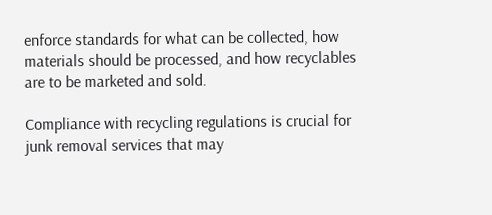enforce standards for what can be collected, how materials should be processed, and how recyclables are to be marketed and sold.

Compliance with recycling regulations is crucial for junk removal services that may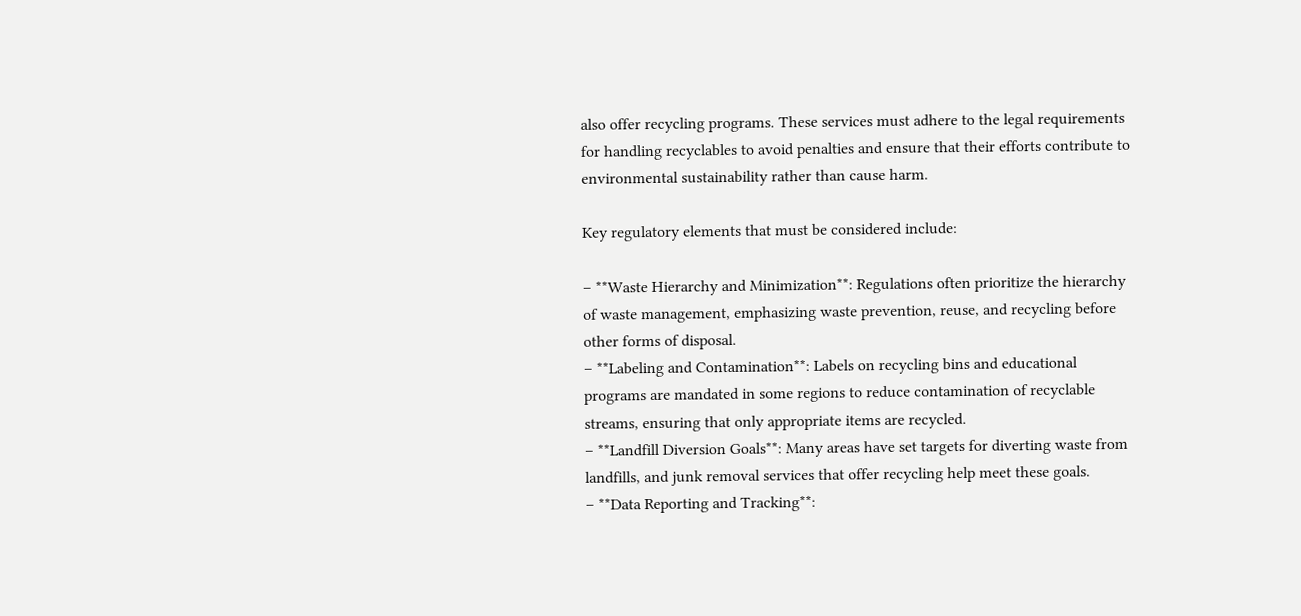also offer recycling programs. These services must adhere to the legal requirements for handling recyclables to avoid penalties and ensure that their efforts contribute to environmental sustainability rather than cause harm.

Key regulatory elements that must be considered include:

– **Waste Hierarchy and Minimization**: Regulations often prioritize the hierarchy of waste management, emphasizing waste prevention, reuse, and recycling before other forms of disposal.
– **Labeling and Contamination**: Labels on recycling bins and educational programs are mandated in some regions to reduce contamination of recyclable streams, ensuring that only appropriate items are recycled.
– **Landfill Diversion Goals**: Many areas have set targets for diverting waste from landfills, and junk removal services that offer recycling help meet these goals.
– **Data Reporting and Tracking**: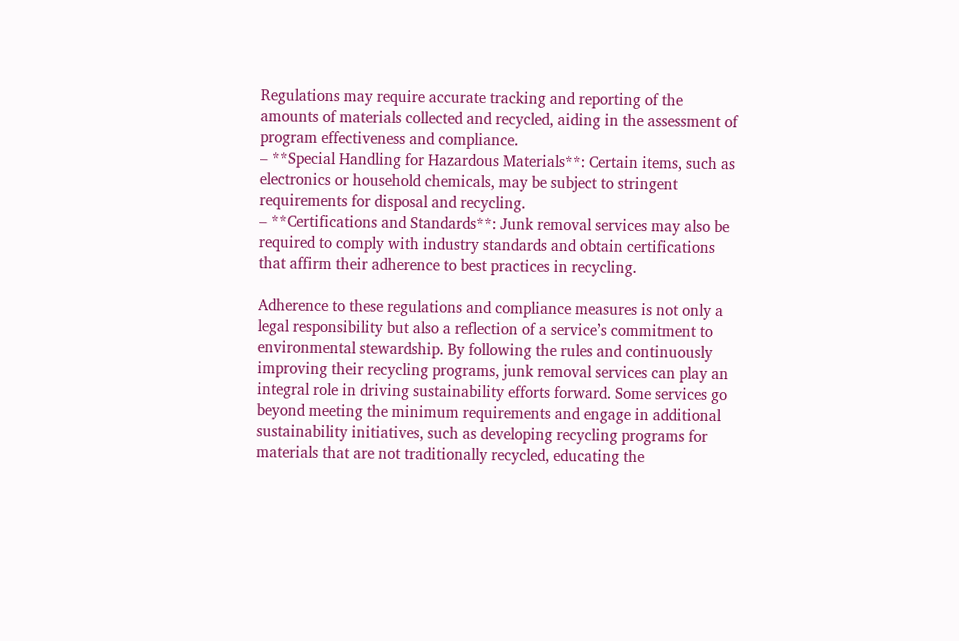Regulations may require accurate tracking and reporting of the amounts of materials collected and recycled, aiding in the assessment of program effectiveness and compliance.
– **Special Handling for Hazardous Materials**: Certain items, such as electronics or household chemicals, may be subject to stringent requirements for disposal and recycling.
– **Certifications and Standards**: Junk removal services may also be required to comply with industry standards and obtain certifications that affirm their adherence to best practices in recycling.

Adherence to these regulations and compliance measures is not only a legal responsibility but also a reflection of a service’s commitment to environmental stewardship. By following the rules and continuously improving their recycling programs, junk removal services can play an integral role in driving sustainability efforts forward. Some services go beyond meeting the minimum requirements and engage in additional sustainability initiatives, such as developing recycling programs for materials that are not traditionally recycled, educating the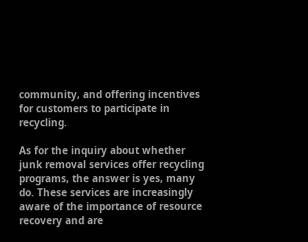community, and offering incentives for customers to participate in recycling.

As for the inquiry about whether junk removal services offer recycling programs, the answer is yes, many do. These services are increasingly aware of the importance of resource recovery and are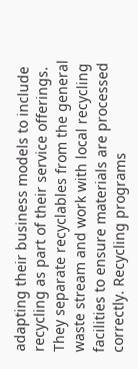adapting their business models to include recycling as part of their service offerings. They separate recyclables from the general waste stream and work with local recycling facilities to ensure materials are processed correctly. Recycling programs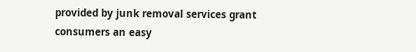provided by junk removal services grant consumers an easy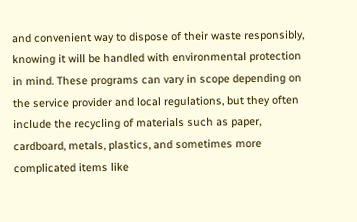and convenient way to dispose of their waste responsibly, knowing it will be handled with environmental protection in mind. These programs can vary in scope depending on the service provider and local regulations, but they often include the recycling of materials such as paper, cardboard, metals, plastics, and sometimes more complicated items like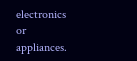electronics or appliances.